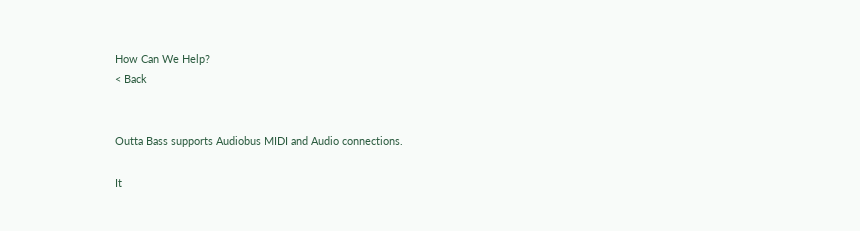How Can We Help?
< Back


Outta Bass supports Audiobus MIDI and Audio connections.

It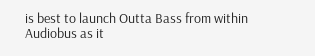is best to launch Outta Bass from within Audiobus as it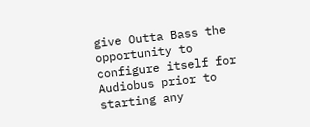give Outta Bass the opportunity to configure itself for Audiobus prior to starting any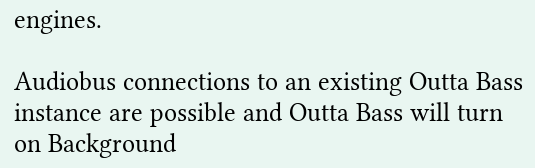engines.

Audiobus connections to an existing Outta Bass instance are possible and Outta Bass will turn on Background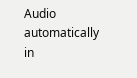Audio automatically in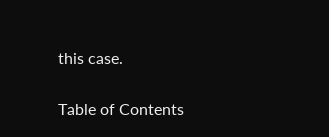this case.

Table of Contents